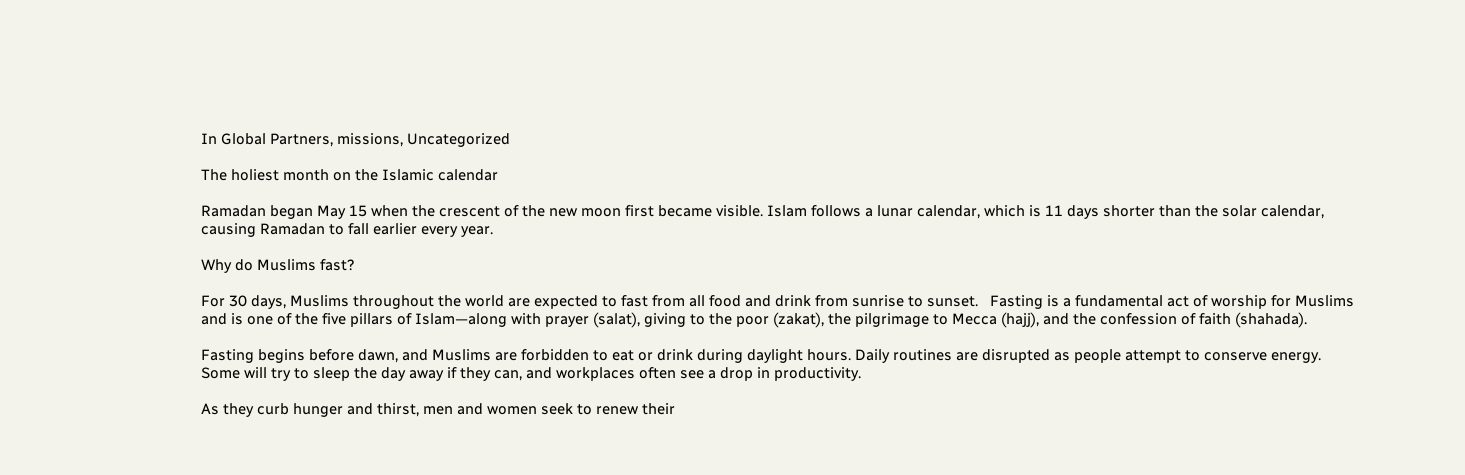In Global Partners, missions, Uncategorized

The holiest month on the Islamic calendar

Ramadan began May 15 when the crescent of the new moon first became visible. Islam follows a lunar calendar, which is 11 days shorter than the solar calendar, causing Ramadan to fall earlier every year.

Why do Muslims fast?

For 30 days, Muslims throughout the world are expected to fast from all food and drink from sunrise to sunset.   Fasting is a fundamental act of worship for Muslims and is one of the five pillars of Islam—along with prayer (salat), giving to the poor (zakat), the pilgrimage to Mecca (hajj), and the confession of faith (shahada).

Fasting begins before dawn, and Muslims are forbidden to eat or drink during daylight hours. Daily routines are disrupted as people attempt to conserve energy. Some will try to sleep the day away if they can, and workplaces often see a drop in productivity.

As they curb hunger and thirst, men and women seek to renew their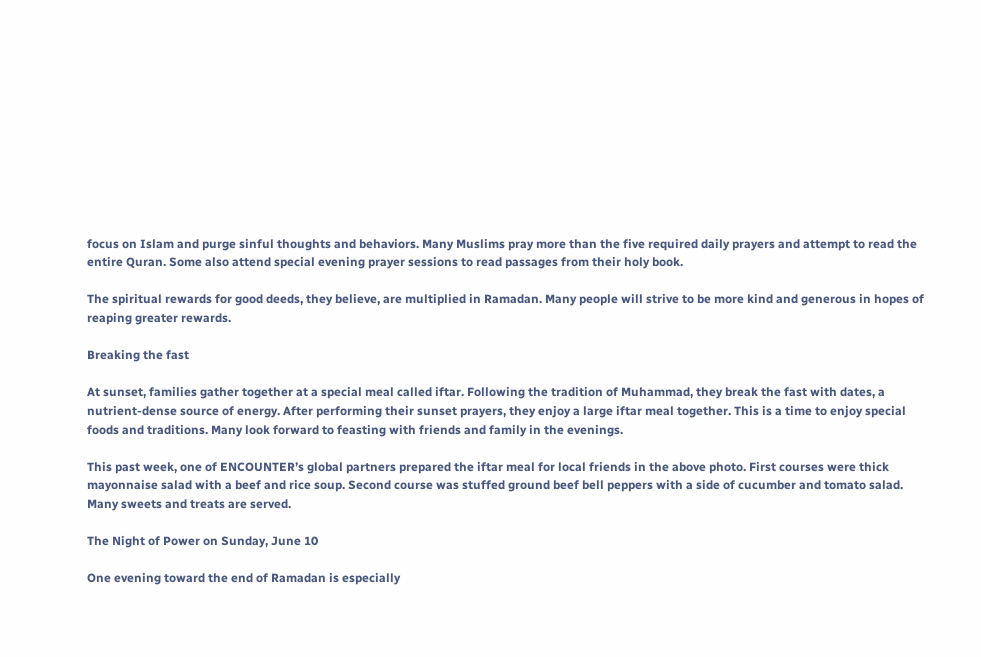focus on Islam and purge sinful thoughts and behaviors. Many Muslims pray more than the five required daily prayers and attempt to read the entire Quran. Some also attend special evening prayer sessions to read passages from their holy book.

The spiritual rewards for good deeds, they believe, are multiplied in Ramadan. Many people will strive to be more kind and generous in hopes of reaping greater rewards.

Breaking the fast

At sunset, families gather together at a special meal called iftar. Following the tradition of Muhammad, they break the fast with dates, a nutrient-dense source of energy. After performing their sunset prayers, they enjoy a large iftar meal together. This is a time to enjoy special foods and traditions. Many look forward to feasting with friends and family in the evenings.

This past week, one of ENCOUNTER’s global partners prepared the iftar meal for local friends in the above photo. First courses were thick mayonnaise salad with a beef and rice soup. Second course was stuffed ground beef bell peppers with a side of cucumber and tomato salad. Many sweets and treats are served.

The Night of Power on Sunday, June 10

One evening toward the end of Ramadan is especially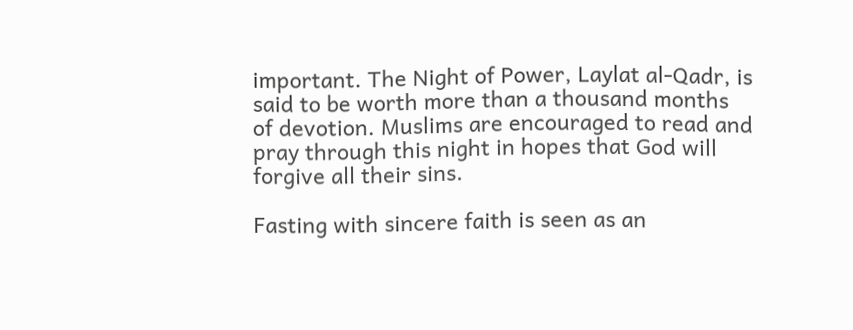important. The Night of Power, Laylat al-Qadr, is said to be worth more than a thousand months of devotion. Muslims are encouraged to read and pray through this night in hopes that God will forgive all their sins.

Fasting with sincere faith is seen as an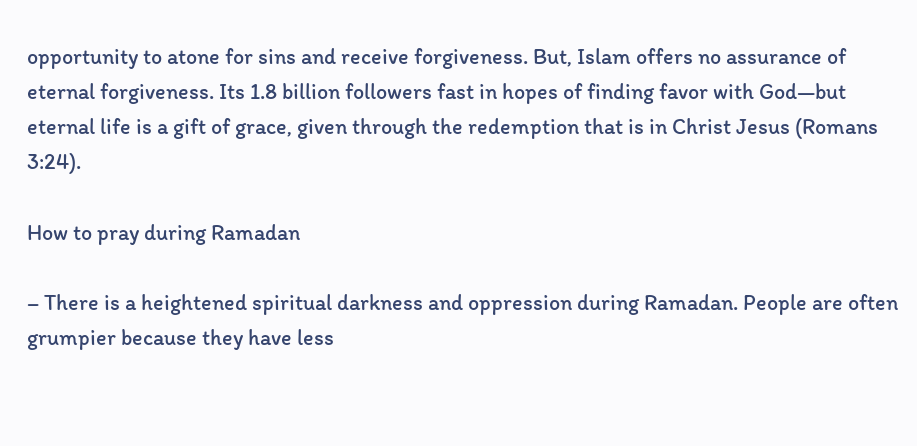opportunity to atone for sins and receive forgiveness. But, Islam offers no assurance of eternal forgiveness. Its 1.8 billion followers fast in hopes of finding favor with God—but eternal life is a gift of grace, given through the redemption that is in Christ Jesus (Romans 3:24).

How to pray during Ramadan

– There is a heightened spiritual darkness and oppression during Ramadan. People are often grumpier because they have less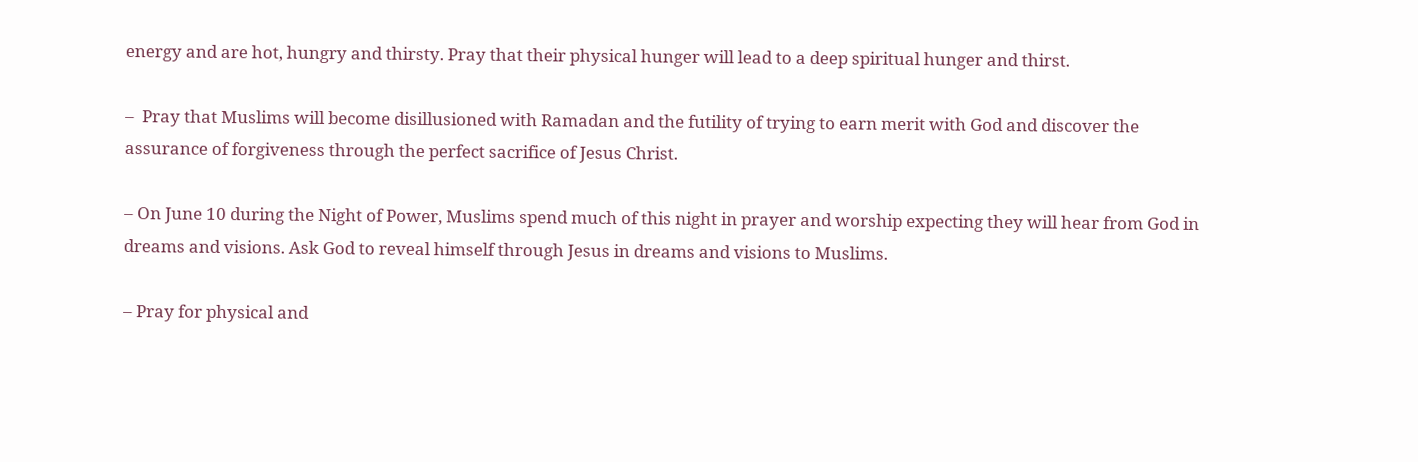energy and are hot, hungry and thirsty. Pray that their physical hunger will lead to a deep spiritual hunger and thirst.

–  Pray that Muslims will become disillusioned with Ramadan and the futility of trying to earn merit with God and discover the assurance of forgiveness through the perfect sacrifice of Jesus Christ.

– On June 10 during the Night of Power, Muslims spend much of this night in prayer and worship expecting they will hear from God in dreams and visions. Ask God to reveal himself through Jesus in dreams and visions to Muslims.

– Pray for physical and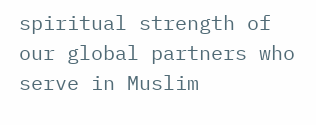spiritual strength of our global partners who serve in Muslim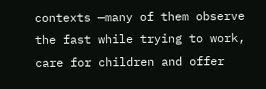contexts —many of them observe the fast while trying to work, care for children and offer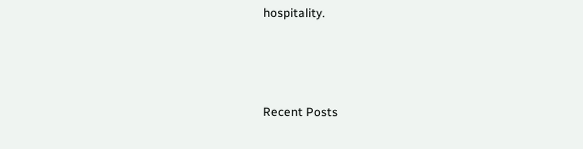hospitality.



Recent Posts